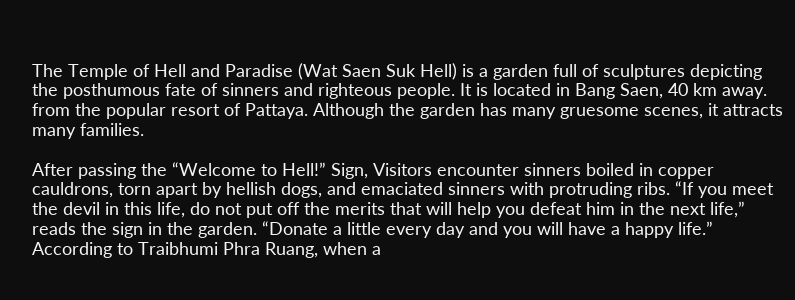The Temple of Hell and Paradise (Wat Saen Suk Hell) is a garden full of sculptures depicting the posthumous fate of sinners and righteous people. It is located in Bang Saen, 40 km away. from the popular resort of Pattaya. Although the garden has many gruesome scenes, it attracts many families.

After passing the “Welcome to Hell!” Sign, Visitors encounter sinners boiled in copper cauldrons, torn apart by hellish dogs, and emaciated sinners with protruding ribs. “If you meet the devil in this life, do not put off the merits that will help you defeat him in the next life,” reads the sign in the garden. “Donate a little every day and you will have a happy life.”
According to Traibhumi Phra Ruang, when a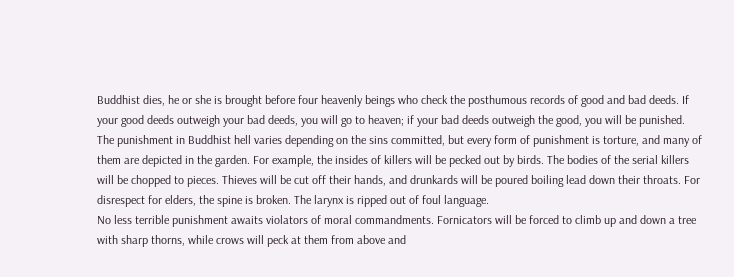Buddhist dies, he or she is brought before four heavenly beings who check the posthumous records of good and bad deeds. If your good deeds outweigh your bad deeds, you will go to heaven; if your bad deeds outweigh the good, you will be punished.
The punishment in Buddhist hell varies depending on the sins committed, but every form of punishment is torture, and many of them are depicted in the garden. For example, the insides of killers will be pecked out by birds. The bodies of the serial killers will be chopped to pieces. Thieves will be cut off their hands, and drunkards will be poured boiling lead down their throats. For disrespect for elders, the spine is broken. The larynx is ripped out of foul language.
No less terrible punishment awaits violators of moral commandments. Fornicators will be forced to climb up and down a tree with sharp thorns, while crows will peck at them from above and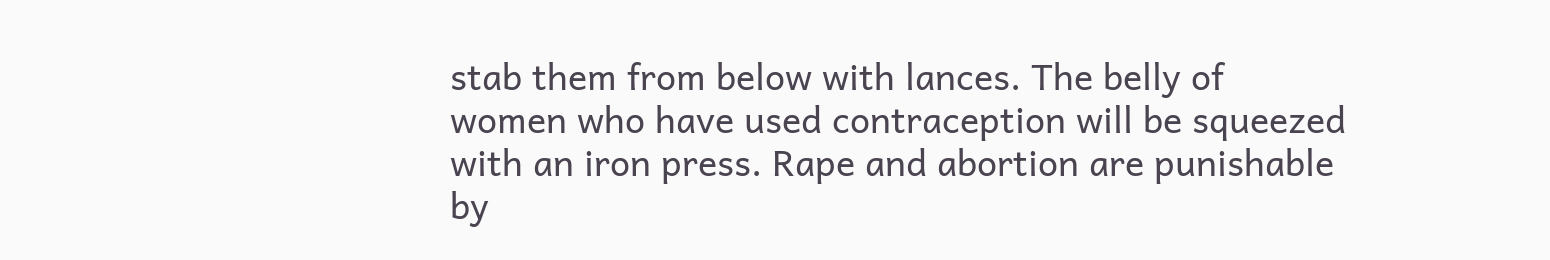stab them from below with lances. The belly of women who have used contraception will be squeezed with an iron press. Rape and abortion are punishable by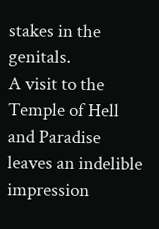stakes in the genitals.
A visit to the Temple of Hell and Paradise leaves an indelible impression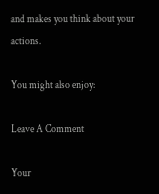and makes you think about your actions.

You might also enjoy:

Leave A Comment

Your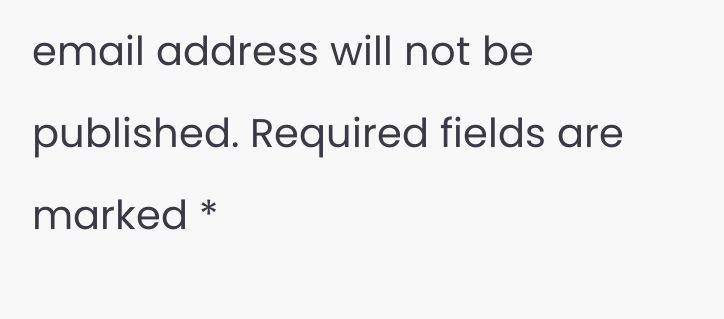email address will not be published. Required fields are marked *